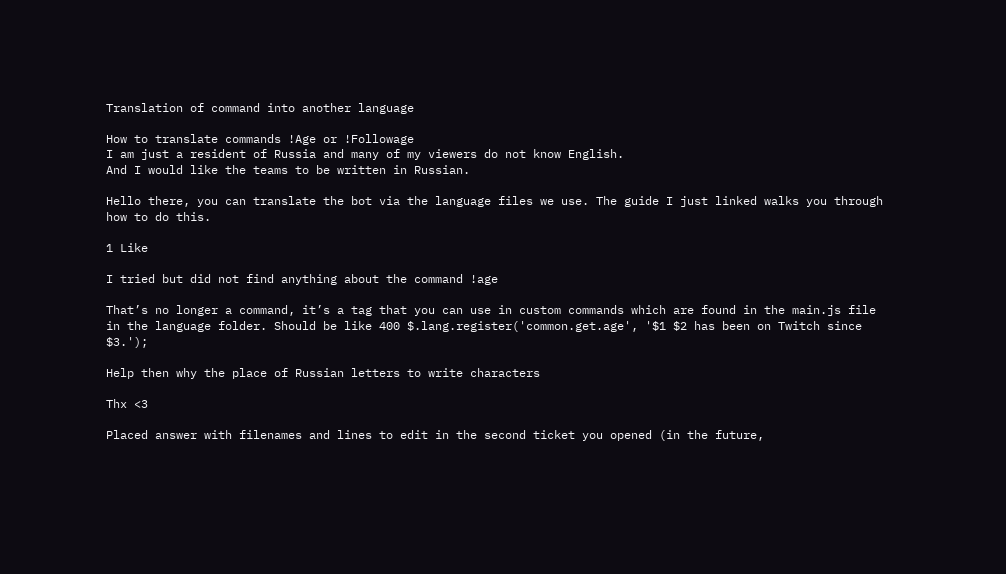Translation of command into another language

How to translate commands !Age or !Followage
I am just a resident of Russia and many of my viewers do not know English.
And I would like the teams to be written in Russian.

Hello there, you can translate the bot via the language files we use. The guide I just linked walks you through how to do this.

1 Like

I tried but did not find anything about the command !age

That’s no longer a command, it’s a tag that you can use in custom commands which are found in the main.js file in the language folder. Should be like 400 $.lang.register('common.get.age', '$1 $2 has been on Twitch since $3.');

Help then why the place of Russian letters to write characters

Thx <3

Placed answer with filenames and lines to edit in the second ticket you opened (in the future,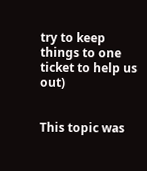try to keep things to one ticket to help us out)


This topic was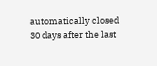automatically closed 30 days after the last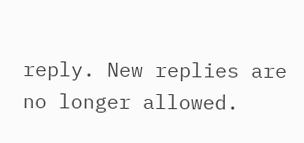reply. New replies are no longer allowed.